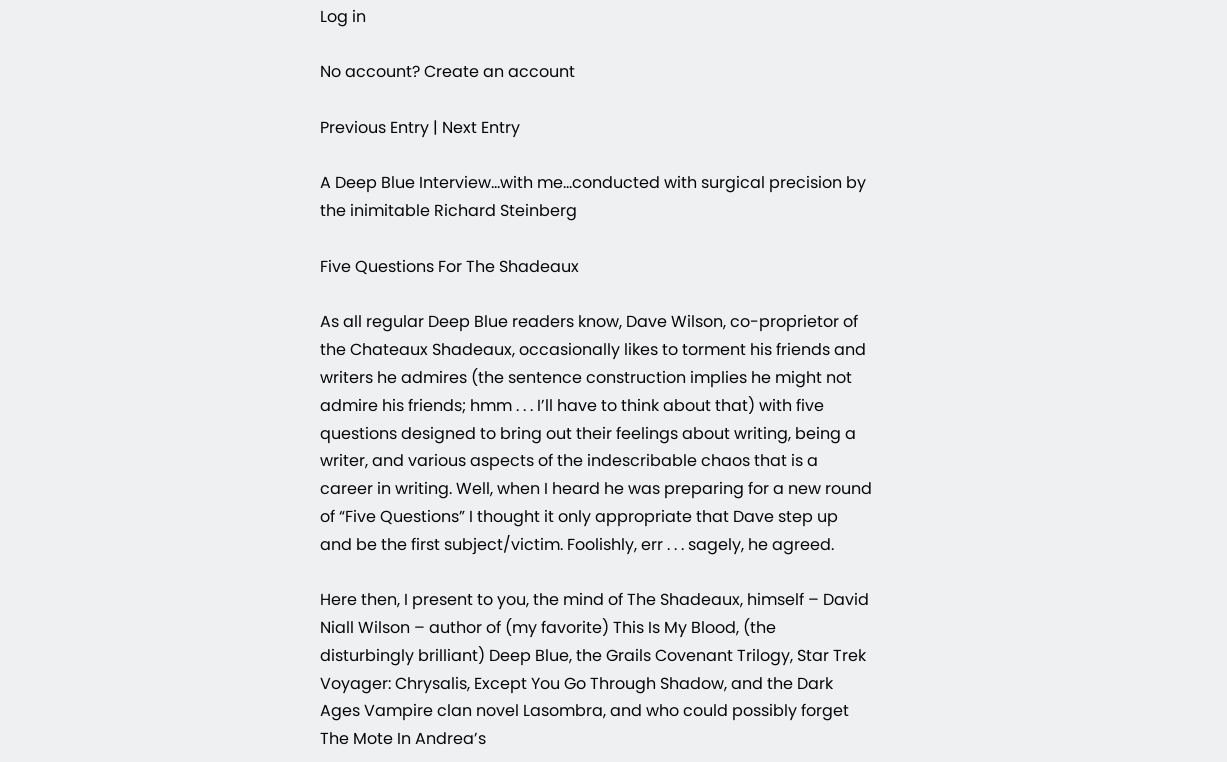Log in

No account? Create an account

Previous Entry | Next Entry

A Deep Blue Interview...with me...conducted with surgical precision by the inimitable Richard Steinberg

Five Questions For The Shadeaux

As all regular Deep Blue readers know, Dave Wilson, co-proprietor of the Chateaux Shadeaux, occasionally likes to torment his friends and writers he admires (the sentence construction implies he might not admire his friends; hmm . . . I’ll have to think about that) with five questions designed to bring out their feelings about writing, being a writer, and various aspects of the indescribable chaos that is a career in writing. Well, when I heard he was preparing for a new round of “Five Questions” I thought it only appropriate that Dave step up and be the first subject/victim. Foolishly, err . . . sagely, he agreed.

Here then, I present to you, the mind of The Shadeaux, himself – David Niall Wilson – author of (my favorite) This Is My Blood, (the disturbingly brilliant) Deep Blue, the Grails Covenant Trilogy, Star Trek Voyager: Chrysalis, Except You Go Through Shadow, and the Dark Ages Vampire clan novel Lasombra, and who could possibly forget The Mote In Andrea’s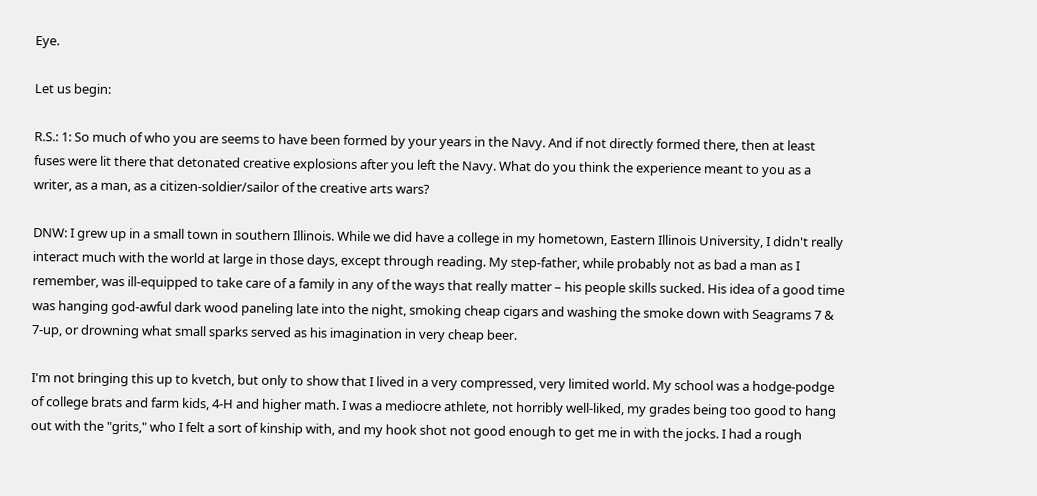Eye.

Let us begin:

R.S.: 1: So much of who you are seems to have been formed by your years in the Navy. And if not directly formed there, then at least fuses were lit there that detonated creative explosions after you left the Navy. What do you think the experience meant to you as a writer, as a man, as a citizen-soldier/sailor of the creative arts wars?

DNW: I grew up in a small town in southern Illinois. While we did have a college in my hometown, Eastern Illinois University, I didn't really interact much with the world at large in those days, except through reading. My step-father, while probably not as bad a man as I remember, was ill-equipped to take care of a family in any of the ways that really matter – his people skills sucked. His idea of a good time was hanging god-awful dark wood paneling late into the night, smoking cheap cigars and washing the smoke down with Seagrams 7 & 7-up, or drowning what small sparks served as his imagination in very cheap beer.

I'm not bringing this up to kvetch, but only to show that I lived in a very compressed, very limited world. My school was a hodge-podge of college brats and farm kids, 4-H and higher math. I was a mediocre athlete, not horribly well-liked, my grades being too good to hang out with the "grits," who I felt a sort of kinship with, and my hook shot not good enough to get me in with the jocks. I had a rough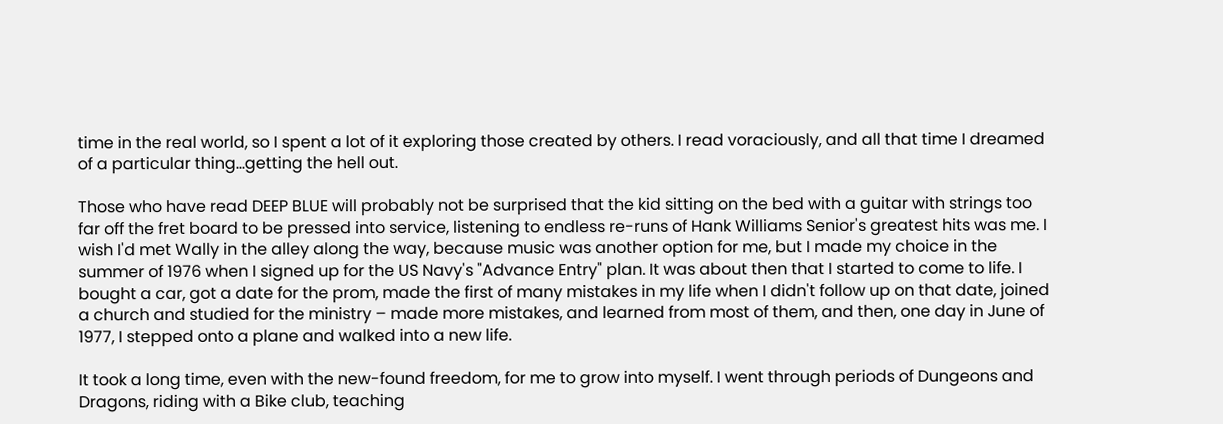time in the real world, so I spent a lot of it exploring those created by others. I read voraciously, and all that time I dreamed of a particular thing…getting the hell out.

Those who have read DEEP BLUE will probably not be surprised that the kid sitting on the bed with a guitar with strings too far off the fret board to be pressed into service, listening to endless re-runs of Hank Williams Senior's greatest hits was me. I wish I'd met Wally in the alley along the way, because music was another option for me, but I made my choice in the summer of 1976 when I signed up for the US Navy's "Advance Entry" plan. It was about then that I started to come to life. I bought a car, got a date for the prom, made the first of many mistakes in my life when I didn't follow up on that date, joined a church and studied for the ministry – made more mistakes, and learned from most of them, and then, one day in June of 1977, I stepped onto a plane and walked into a new life.

It took a long time, even with the new-found freedom, for me to grow into myself. I went through periods of Dungeons and Dragons, riding with a Bike club, teaching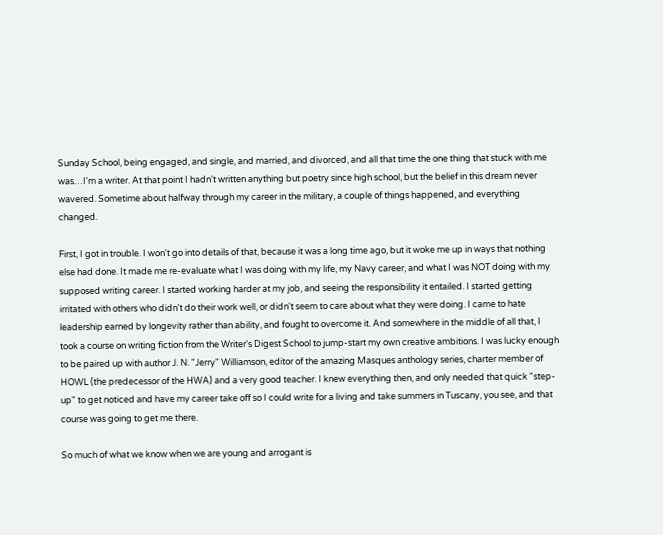Sunday School, being engaged, and single, and married, and divorced, and all that time the one thing that stuck with me was…I'm a writer. At that point I hadn't written anything but poetry since high school, but the belief in this dream never wavered. Sometime about halfway through my career in the military, a couple of things happened, and everything changed.

First, I got in trouble. I won't go into details of that, because it was a long time ago, but it woke me up in ways that nothing else had done. It made me re-evaluate what I was doing with my life, my Navy career, and what I was NOT doing with my supposed writing career. I started working harder at my job, and seeing the responsibility it entailed. I started getting irritated with others who didn't do their work well, or didn't seem to care about what they were doing. I came to hate leadership earned by longevity rather than ability, and fought to overcome it. And somewhere in the middle of all that, I took a course on writing fiction from the Writer's Digest School to jump-start my own creative ambitions. I was lucky enough to be paired up with author J. N. "Jerry" Williamson, editor of the amazing Masques anthology series, charter member of HOWL (the predecessor of the HWA) and a very good teacher. I knew everything then, and only needed that quick "step-up" to get noticed and have my career take off so I could write for a living and take summers in Tuscany, you see, and that course was going to get me there.

So much of what we know when we are young and arrogant is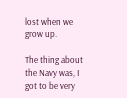lost when we grow up.

The thing about the Navy was, I got to be very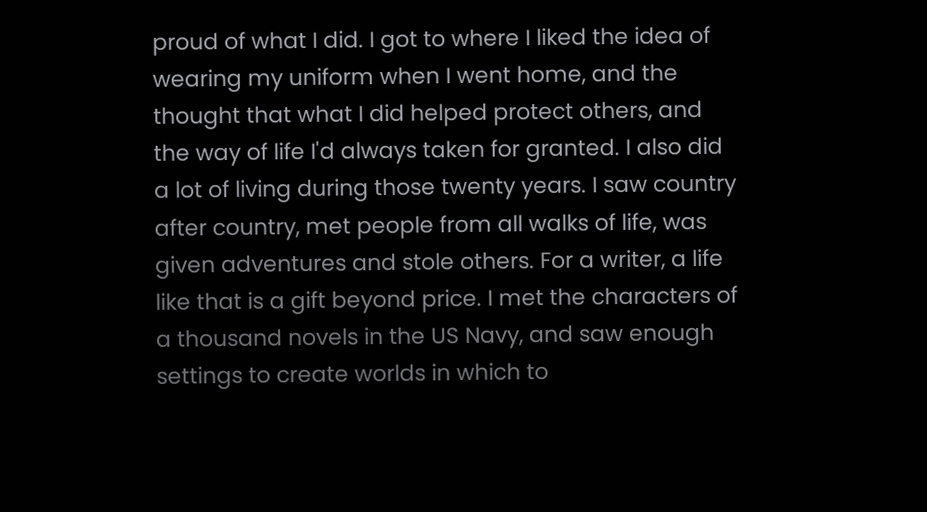proud of what I did. I got to where I liked the idea of wearing my uniform when I went home, and the thought that what I did helped protect others, and the way of life I'd always taken for granted. I also did a lot of living during those twenty years. I saw country after country, met people from all walks of life, was given adventures and stole others. For a writer, a life like that is a gift beyond price. I met the characters of a thousand novels in the US Navy, and saw enough settings to create worlds in which to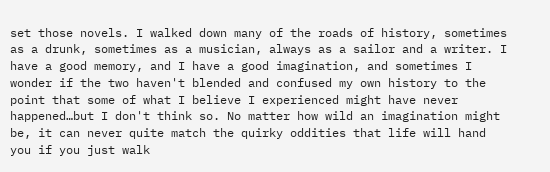set those novels. I walked down many of the roads of history, sometimes as a drunk, sometimes as a musician, always as a sailor and a writer. I have a good memory, and I have a good imagination, and sometimes I wonder if the two haven't blended and confused my own history to the point that some of what I believe I experienced might have never happened…but I don't think so. No matter how wild an imagination might be, it can never quite match the quirky oddities that life will hand you if you just walk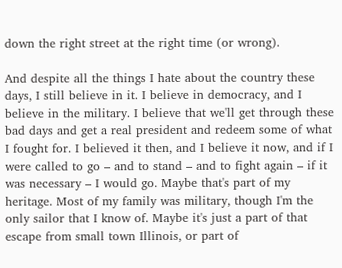down the right street at the right time (or wrong).

And despite all the things I hate about the country these days, I still believe in it. I believe in democracy, and I believe in the military. I believe that we'll get through these bad days and get a real president and redeem some of what I fought for. I believed it then, and I believe it now, and if I were called to go – and to stand – and to fight again – if it was necessary – I would go. Maybe that's part of my heritage. Most of my family was military, though I'm the only sailor that I know of. Maybe it's just a part of that escape from small town Illinois, or part of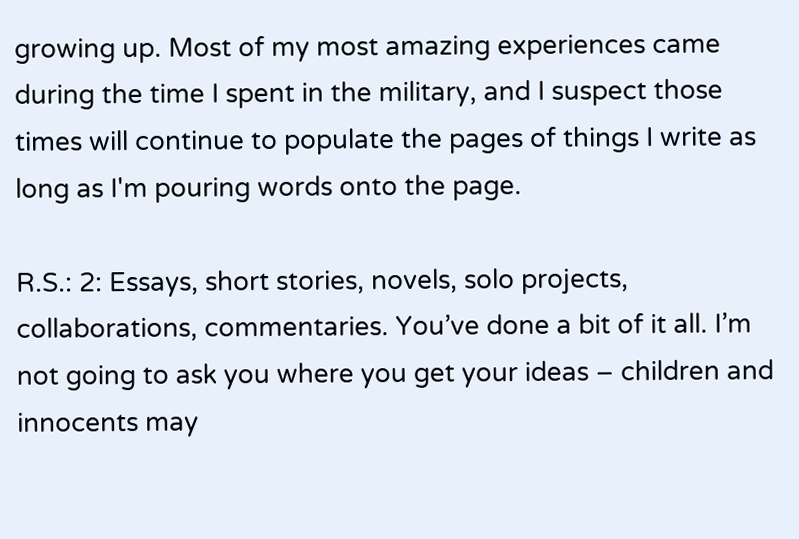growing up. Most of my most amazing experiences came during the time I spent in the military, and I suspect those times will continue to populate the pages of things I write as long as I'm pouring words onto the page.

R.S.: 2: Essays, short stories, novels, solo projects, collaborations, commentaries. You’ve done a bit of it all. I’m not going to ask you where you get your ideas – children and innocents may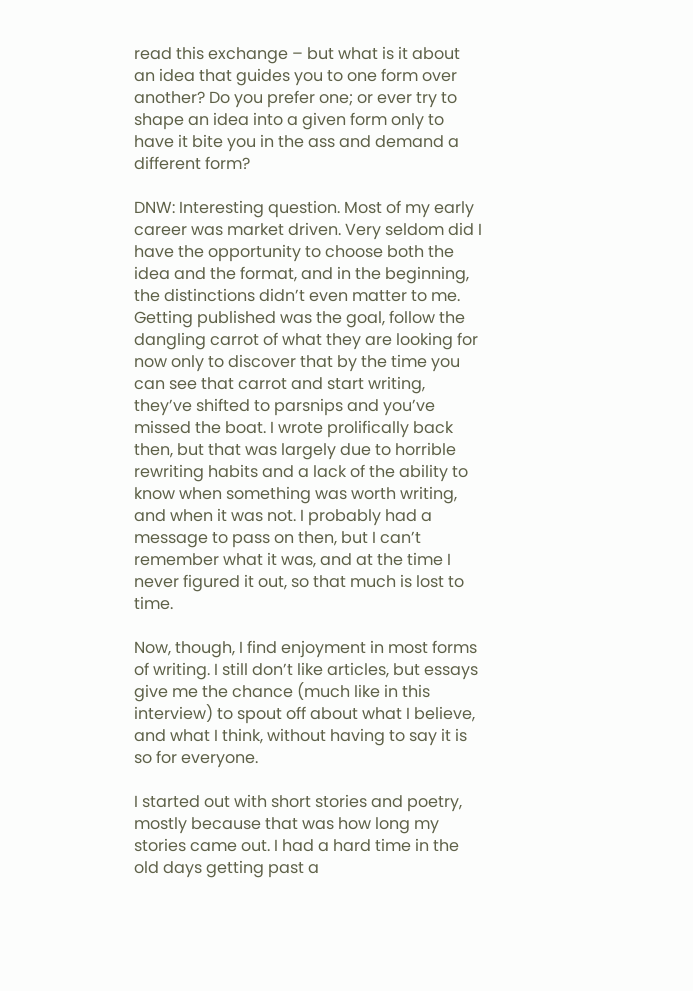read this exchange – but what is it about an idea that guides you to one form over another? Do you prefer one; or ever try to shape an idea into a given form only to have it bite you in the ass and demand a different form?

DNW: Interesting question. Most of my early career was market driven. Very seldom did I have the opportunity to choose both the idea and the format, and in the beginning, the distinctions didn’t even matter to me. Getting published was the goal, follow the dangling carrot of what they are looking for now only to discover that by the time you can see that carrot and start writing, they’ve shifted to parsnips and you’ve missed the boat. I wrote prolifically back then, but that was largely due to horrible rewriting habits and a lack of the ability to know when something was worth writing, and when it was not. I probably had a message to pass on then, but I can’t remember what it was, and at the time I never figured it out, so that much is lost to time.

Now, though, I find enjoyment in most forms of writing. I still don’t like articles, but essays give me the chance (much like in this interview) to spout off about what I believe, and what I think, without having to say it is so for everyone.

I started out with short stories and poetry, mostly because that was how long my stories came out. I had a hard time in the old days getting past a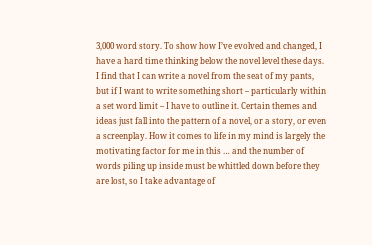3,000 word story. To show how I’ve evolved and changed, I have a hard time thinking below the novel level these days. I find that I can write a novel from the seat of my pants, but if I want to write something short – particularly within a set word limit – I have to outline it. Certain themes and ideas just fall into the pattern of a novel, or a story, or even a screenplay. How it comes to life in my mind is largely the motivating factor for me in this … and the number of words piling up inside must be whittled down before they are lost, so I take advantage of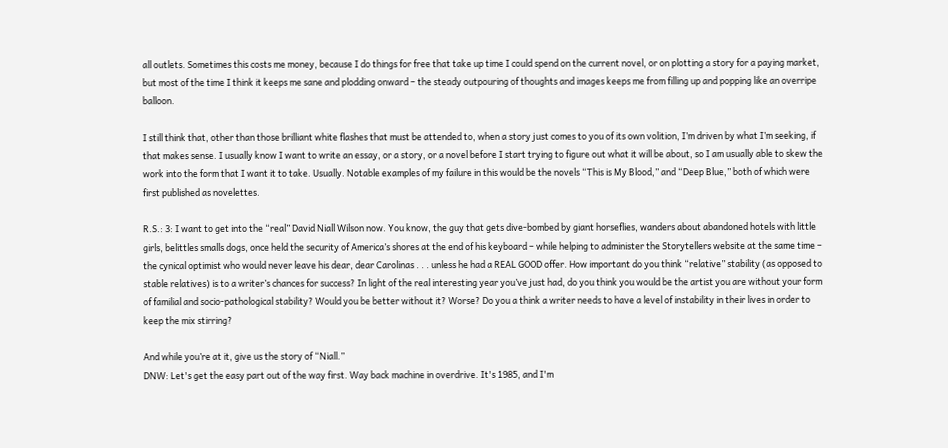all outlets. Sometimes this costs me money, because I do things for free that take up time I could spend on the current novel, or on plotting a story for a paying market, but most of the time I think it keeps me sane and plodding onward – the steady outpouring of thoughts and images keeps me from filling up and popping like an overripe balloon.

I still think that, other than those brilliant white flashes that must be attended to, when a story just comes to you of its own volition, I’m driven by what I’m seeking, if that makes sense. I usually know I want to write an essay, or a story, or a novel before I start trying to figure out what it will be about, so I am usually able to skew the work into the form that I want it to take. Usually. Notable examples of my failure in this would be the novels “This is My Blood,” and “Deep Blue,” both of which were first published as novelettes.

R.S.: 3: I want to get into the “real” David Niall Wilson now. You know, the guy that gets dive-bombed by giant horseflies, wanders about abandoned hotels with little girls, belittles smalls dogs, once held the security of America’s shores at the end of his keyboard – while helping to administer the Storytellers website at the same time – the cynical optimist who would never leave his dear, dear Carolinas . . . unless he had a REAL GOOD offer. How important do you think “relative” stability (as opposed to stable relatives) is to a writer’s chances for success? In light of the real interesting year you’ve just had, do you think you would be the artist you are without your form of familial and socio-pathological stability? Would you be better without it? Worse? Do you a think a writer needs to have a level of instability in their lives in order to keep the mix stirring?

And while you’re at it, give us the story of “Niall.”
DNW: Let's get the easy part out of the way first. Way back machine in overdrive. It's 1985, and I'm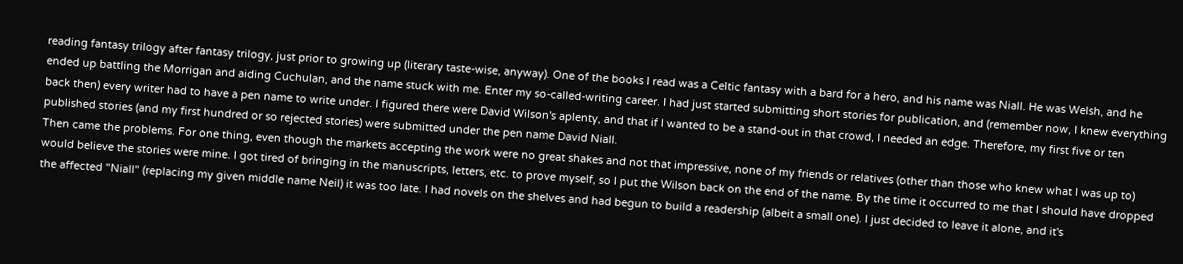reading fantasy trilogy after fantasy trilogy, just prior to growing up (literary taste-wise, anyway). One of the books I read was a Celtic fantasy with a bard for a hero, and his name was Niall. He was Welsh, and he ended up battling the Morrigan and aiding Cuchulan, and the name stuck with me. Enter my so-called-writing career. I had just started submitting short stories for publication, and (remember now, I knew everything back then) every writer had to have a pen name to write under. I figured there were David Wilson's aplenty, and that if I wanted to be a stand-out in that crowd, I needed an edge. Therefore, my first five or ten published stories (and my first hundred or so rejected stories) were submitted under the pen name David Niall.
Then came the problems. For one thing, even though the markets accepting the work were no great shakes and not that impressive, none of my friends or relatives (other than those who knew what I was up to) would believe the stories were mine. I got tired of bringing in the manuscripts, letters, etc. to prove myself, so I put the Wilson back on the end of the name. By the time it occurred to me that I should have dropped the affected "Niall" (replacing my given middle name Neil) it was too late. I had novels on the shelves and had begun to build a readership (albeit a small one). I just decided to leave it alone, and it's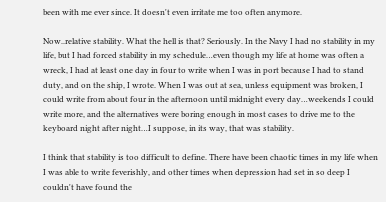been with me ever since. It doesn't even irritate me too often anymore.

Now..relative stability. What the hell is that? Seriously. In the Navy I had no stability in my life, but I had forced stability in my schedule…even though my life at home was often a wreck, I had at least one day in four to write when I was in port because I had to stand duty, and on the ship, I wrote. When I was out at sea, unless equipment was broken, I could write from about four in the afternoon until midnight every day…weekends I could write more, and the alternatives were boring enough in most cases to drive me to the keyboard night after night…I suppose, in its way, that was stability.

I think that stability is too difficult to define. There have been chaotic times in my life when I was able to write feverishly, and other times when depression had set in so deep I couldn't have found the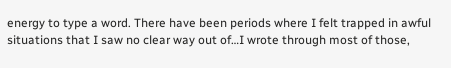energy to type a word. There have been periods where I felt trapped in awful situations that I saw no clear way out of…I wrote through most of those,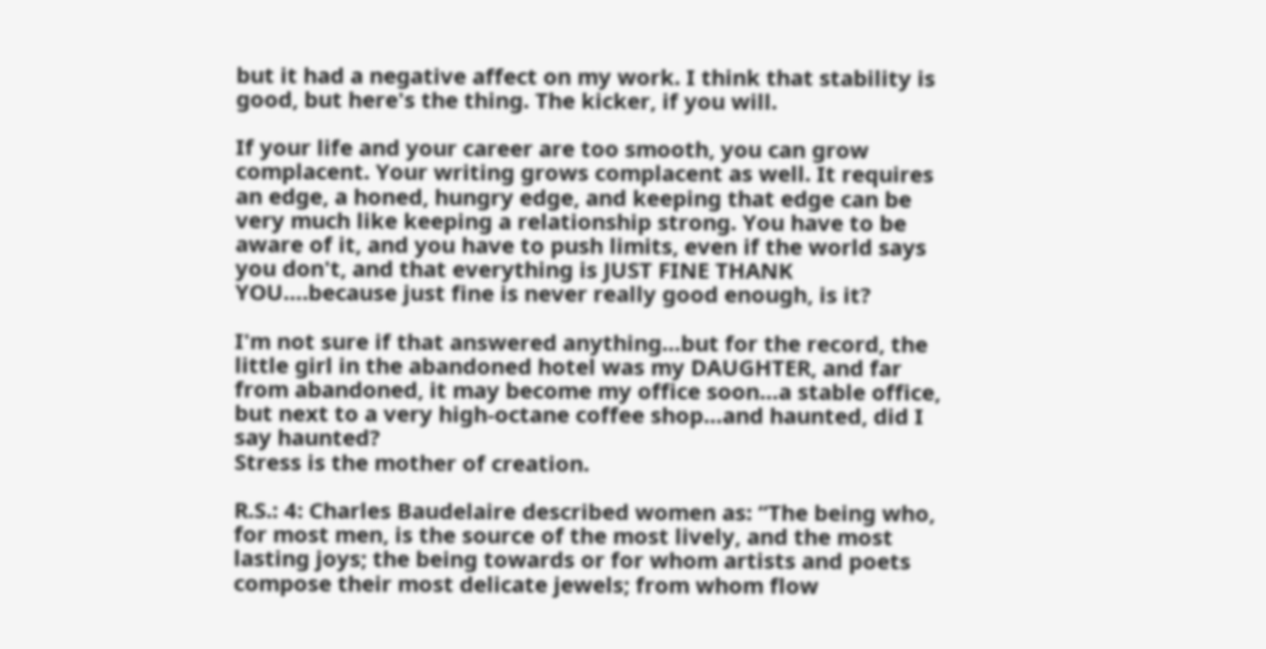but it had a negative affect on my work. I think that stability is good, but here's the thing. The kicker, if you will.

If your life and your career are too smooth, you can grow complacent. Your writing grows complacent as well. It requires an edge, a honed, hungry edge, and keeping that edge can be very much like keeping a relationship strong. You have to be aware of it, and you have to push limits, even if the world says you don't, and that everything is JUST FINE THANK YOU….because just fine is never really good enough, is it?

I'm not sure if that answered anything…but for the record, the little girl in the abandoned hotel was my DAUGHTER, and far from abandoned, it may become my office soon…a stable office, but next to a very high-octane coffee shop…and haunted, did I say haunted?
Stress is the mother of creation.

R.S.: 4: Charles Baudelaire described women as: “The being who, for most men, is the source of the most lively, and the most lasting joys; the being towards or for whom artists and poets compose their most delicate jewels; from whom flow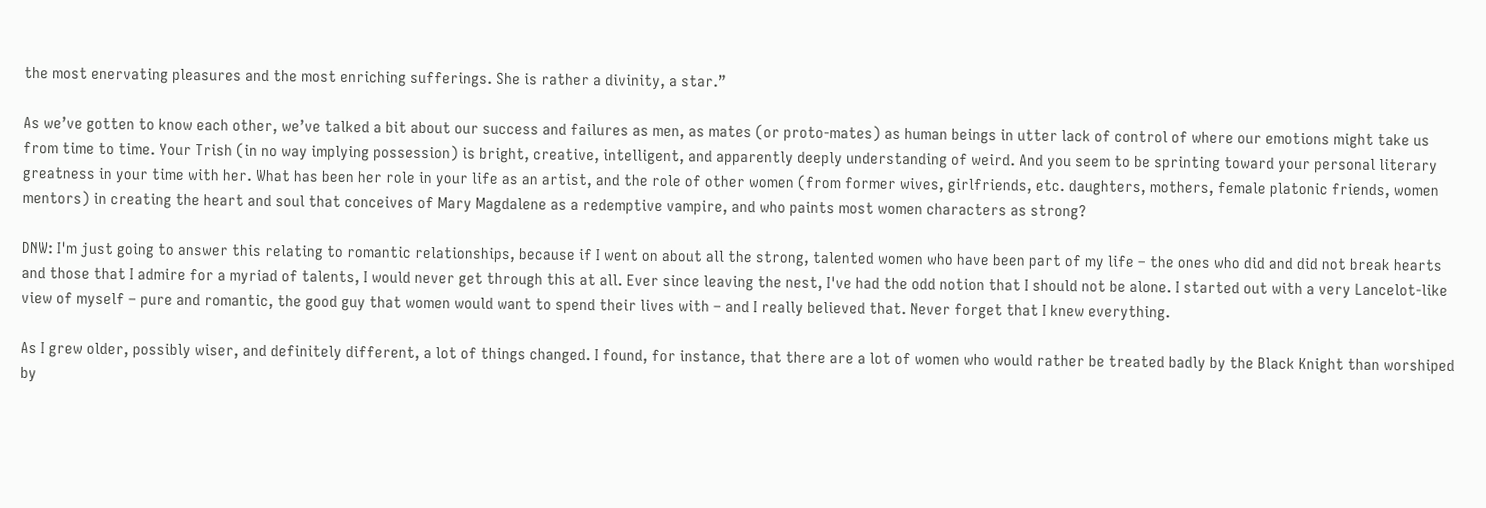the most enervating pleasures and the most enriching sufferings. She is rather a divinity, a star.”

As we’ve gotten to know each other, we’ve talked a bit about our success and failures as men, as mates (or proto-mates) as human beings in utter lack of control of where our emotions might take us from time to time. Your Trish (in no way implying possession) is bright, creative, intelligent, and apparently deeply understanding of weird. And you seem to be sprinting toward your personal literary greatness in your time with her. What has been her role in your life as an artist, and the role of other women (from former wives, girlfriends, etc. daughters, mothers, female platonic friends, women mentors) in creating the heart and soul that conceives of Mary Magdalene as a redemptive vampire, and who paints most women characters as strong?

DNW: I'm just going to answer this relating to romantic relationships, because if I went on about all the strong, talented women who have been part of my life – the ones who did and did not break hearts and those that I admire for a myriad of talents, I would never get through this at all. Ever since leaving the nest, I've had the odd notion that I should not be alone. I started out with a very Lancelot-like view of myself – pure and romantic, the good guy that women would want to spend their lives with – and I really believed that. Never forget that I knew everything.

As I grew older, possibly wiser, and definitely different, a lot of things changed. I found, for instance, that there are a lot of women who would rather be treated badly by the Black Knight than worshiped by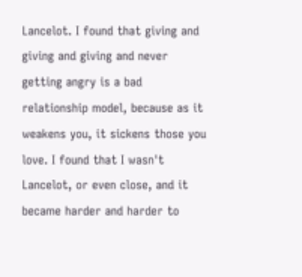Lancelot. I found that giving and giving and giving and never getting angry is a bad relationship model, because as it weakens you, it sickens those you love. I found that I wasn't Lancelot, or even close, and it became harder and harder to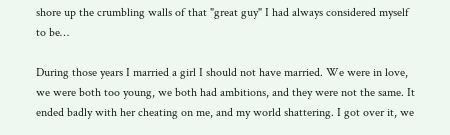shore up the crumbling walls of that "great guy" I had always considered myself to be…

During those years I married a girl I should not have married. We were in love, we were both too young, we both had ambitions, and they were not the same. It ended badly with her cheating on me, and my world shattering. I got over it, we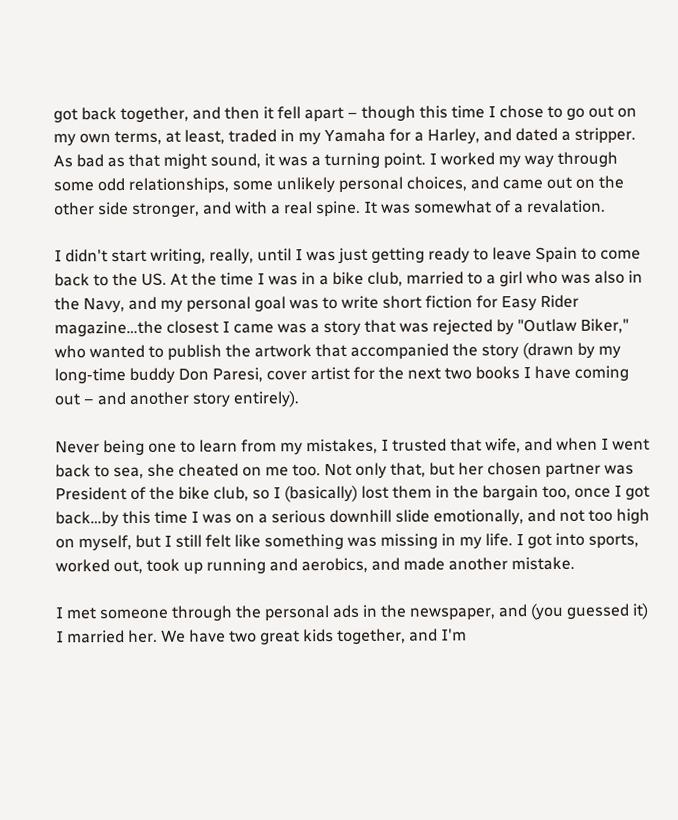got back together, and then it fell apart – though this time I chose to go out on my own terms, at least, traded in my Yamaha for a Harley, and dated a stripper. As bad as that might sound, it was a turning point. I worked my way through some odd relationships, some unlikely personal choices, and came out on the other side stronger, and with a real spine. It was somewhat of a revalation.

I didn't start writing, really, until I was just getting ready to leave Spain to come back to the US. At the time I was in a bike club, married to a girl who was also in the Navy, and my personal goal was to write short fiction for Easy Rider magazine…the closest I came was a story that was rejected by "Outlaw Biker," who wanted to publish the artwork that accompanied the story (drawn by my long-time buddy Don Paresi, cover artist for the next two books I have coming out – and another story entirely).

Never being one to learn from my mistakes, I trusted that wife, and when I went back to sea, she cheated on me too. Not only that, but her chosen partner was President of the bike club, so I (basically) lost them in the bargain too, once I got back…by this time I was on a serious downhill slide emotionally, and not too high on myself, but I still felt like something was missing in my life. I got into sports, worked out, took up running and aerobics, and made another mistake.

I met someone through the personal ads in the newspaper, and (you guessed it) I married her. We have two great kids together, and I'm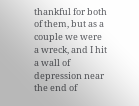thankful for both of them, but as a couple we were a wreck, and I hit a wall of depression near the end of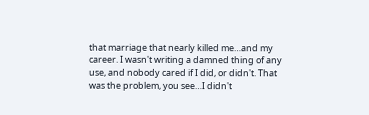that marriage that nearly killed me…and my career. I wasn't writing a damned thing of any use, and nobody cared if I did, or didn't. That was the problem, you see…I didn't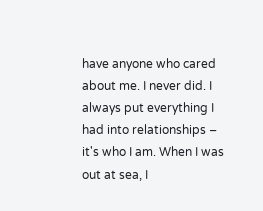have anyone who cared about me. I never did. I always put everything I had into relationships – it's who I am. When I was out at sea, I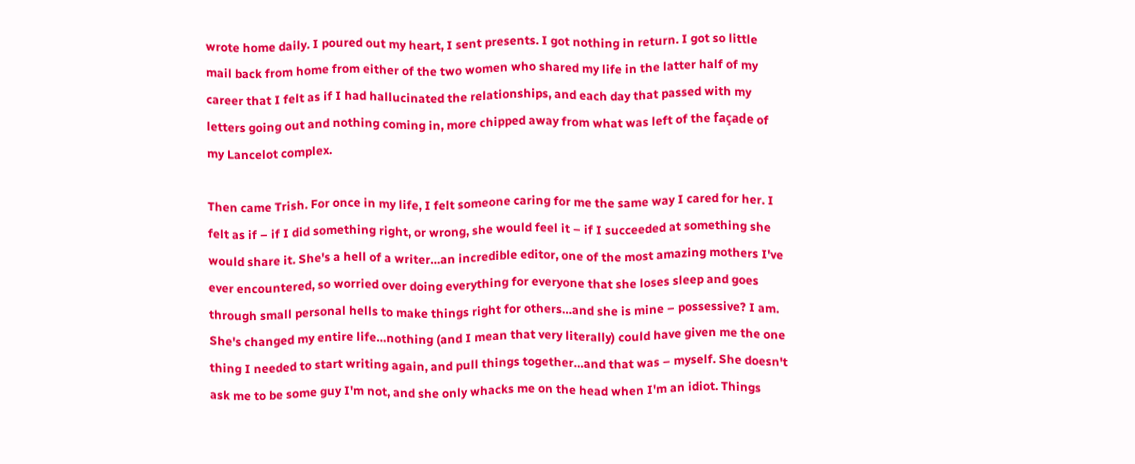wrote home daily. I poured out my heart, I sent presents. I got nothing in return. I got so little mail back from home from either of the two women who shared my life in the latter half of my career that I felt as if I had hallucinated the relationships, and each day that passed with my letters going out and nothing coming in, more chipped away from what was left of the façade of my Lancelot complex.

Then came Trish. For once in my life, I felt someone caring for me the same way I cared for her. I felt as if – if I did something right, or wrong, she would feel it – if I succeeded at something she would share it. She's a hell of a writer…an incredible editor, one of the most amazing mothers I've ever encountered, so worried over doing everything for everyone that she loses sleep and goes through small personal hells to make things right for others…and she is mine – possessive? I am. She's changed my entire life…nothing (and I mean that very literally) could have given me the one thing I needed to start writing again, and pull things together…and that was – myself. She doesn't ask me to be some guy I'm not, and she only whacks me on the head when I'm an idiot. Things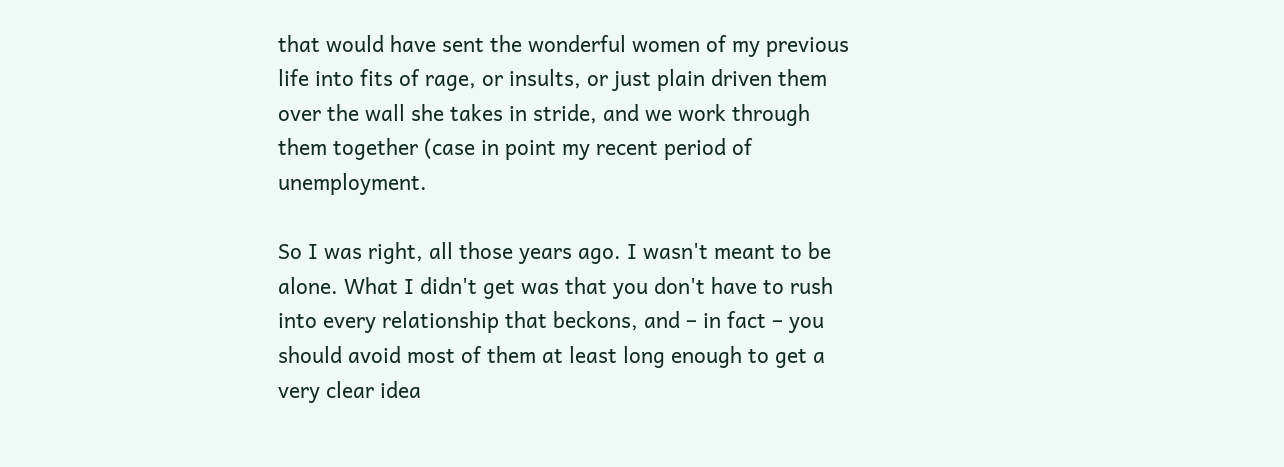that would have sent the wonderful women of my previous life into fits of rage, or insults, or just plain driven them over the wall she takes in stride, and we work through them together (case in point my recent period of unemployment.

So I was right, all those years ago. I wasn't meant to be alone. What I didn't get was that you don't have to rush into every relationship that beckons, and – in fact – you should avoid most of them at least long enough to get a very clear idea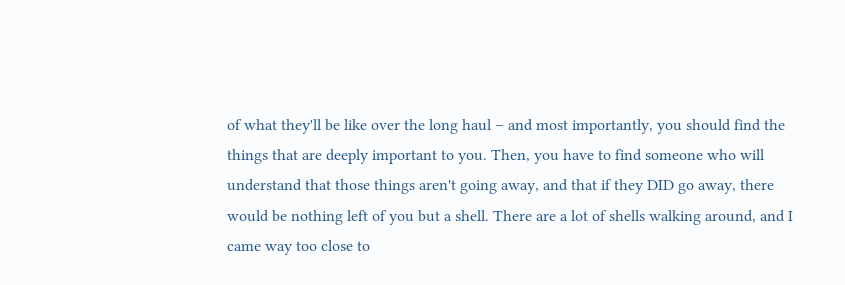of what they'll be like over the long haul – and most importantly, you should find the things that are deeply important to you. Then, you have to find someone who will understand that those things aren't going away, and that if they DID go away, there would be nothing left of you but a shell. There are a lot of shells walking around, and I came way too close to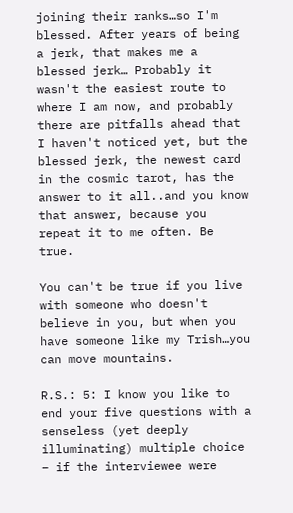joining their ranks…so I'm blessed. After years of being a jerk, that makes me a blessed jerk… Probably it wasn't the easiest route to where I am now, and probably there are pitfalls ahead that I haven't noticed yet, but the blessed jerk, the newest card in the cosmic tarot, has the answer to it all..and you know that answer, because you repeat it to me often. Be true.

You can't be true if you live with someone who doesn't believe in you, but when you have someone like my Trish…you can move mountains.

R.S.: 5: I know you like to end your five questions with a senseless (yet deeply illuminating) multiple choice – if the interviewee were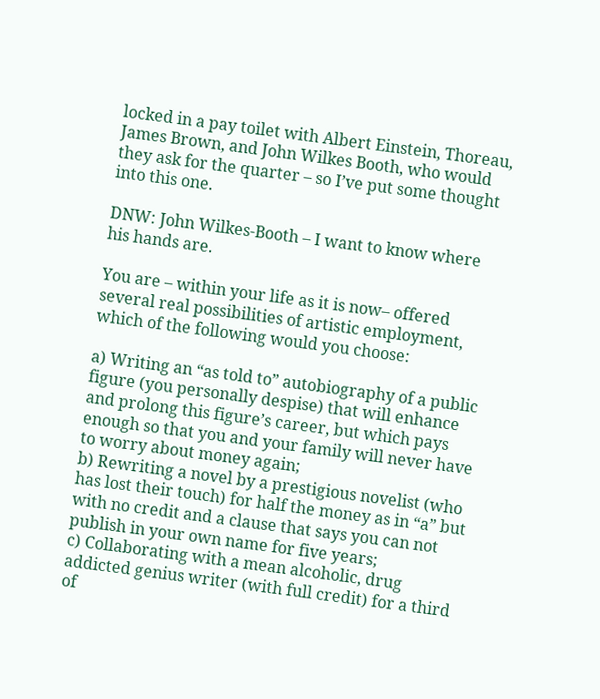locked in a pay toilet with Albert Einstein, Thoreau, James Brown, and John Wilkes Booth, who would they ask for the quarter – so I’ve put some thought into this one.

DNW: John Wilkes-Booth – I want to know where his hands are.

You are – within your life as it is now– offered several real possibilities of artistic employment, which of the following would you choose:

a) Writing an “as told to” autobiography of a public figure (you personally despise) that will enhance and prolong this figure’s career, but which pays enough so that you and your family will never have to worry about money again;
b) Rewriting a novel by a prestigious novelist (who has lost their touch) for half the money as in “a” but with no credit and a clause that says you can not publish in your own name for five years;
c) Collaborating with a mean alcoholic, drug addicted genius writer (with full credit) for a third of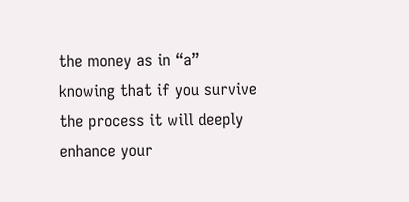the money as in “a” knowing that if you survive the process it will deeply enhance your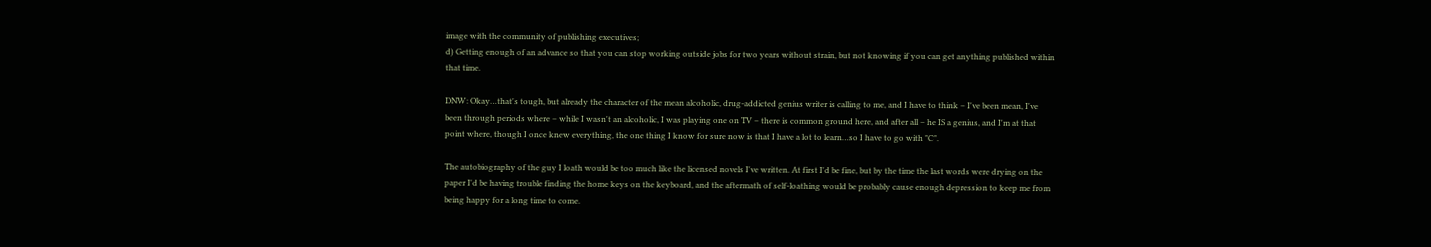image with the community of publishing executives;
d) Getting enough of an advance so that you can stop working outside jobs for two years without strain, but not knowing if you can get anything published within that time.

DNW: Okay…that's tough, but already the character of the mean alcoholic, drug-addicted genius writer is calling to me, and I have to think – I've been mean, I've been through periods where – while I wasn't an alcoholic, I was playing one on TV – there is common ground here, and after all – he IS a genius, and I'm at that point where, though I once knew everything, the one thing I know for sure now is that I have a lot to learn…so I have to go with "C".

The autobiography of the guy I loath would be too much like the licensed novels I've written. At first I'd be fine, but by the time the last words were drying on the paper I'd be having trouble finding the home keys on the keyboard, and the aftermath of self-loathing would be probably cause enough depression to keep me from being happy for a long time to come.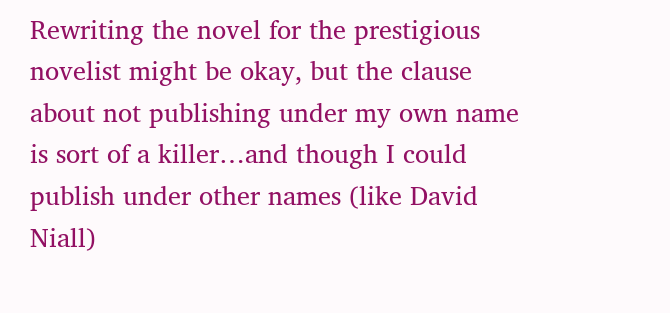Rewriting the novel for the prestigious novelist might be okay, but the clause about not publishing under my own name is sort of a killer…and though I could publish under other names (like David Niall)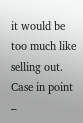it would be too much like selling out. Case in point –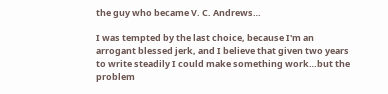the guy who became V. C. Andrews…

I was tempted by the last choice, because I'm an arrogant blessed jerk, and I believe that given two years to write steadily I could make something work…but the problem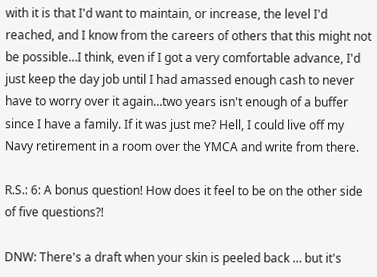with it is that I'd want to maintain, or increase, the level I'd reached, and I know from the careers of others that this might not be possible…I think, even if I got a very comfortable advance, I'd just keep the day job until I had amassed enough cash to never have to worry over it again…two years isn't enough of a buffer since I have a family. If it was just me? Hell, I could live off my Navy retirement in a room over the YMCA and write from there.

R.S.: 6: A bonus question! How does it feel to be on the other side of five questions?!

DNW: There's a draft when your skin is peeled back … but it's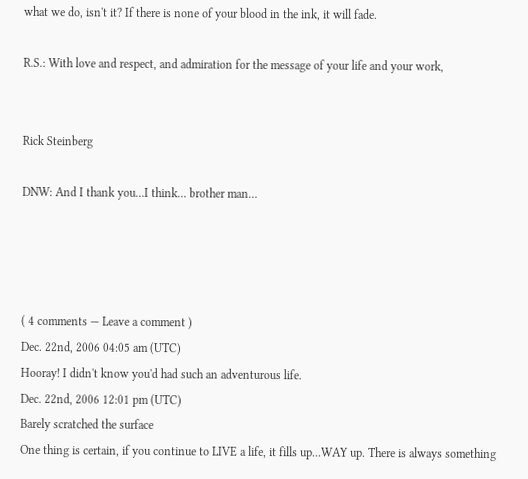what we do, isn't it? If there is none of your blood in the ink, it will fade.

R.S.: With love and respect, and admiration for the message of your life and your work,


Rick Steinberg

DNW: And I thank you…I think… brother man…




( 4 comments — Leave a comment )
Dec. 22nd, 2006 04:05 am (UTC)
Hooray! I didn't know you'd had such an adventurous life.
Dec. 22nd, 2006 12:01 pm (UTC)
Barely scratched the surface
One thing is certain, if you continue to LIVE a life, it fills up...WAY up. There is always something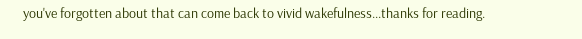you've forgotten about that can come back to vivid wakefulness...thanks for reading.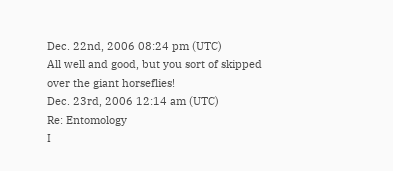Dec. 22nd, 2006 08:24 pm (UTC)
All well and good, but you sort of skipped over the giant horseflies!
Dec. 23rd, 2006 12:14 am (UTC)
Re: Entomology
I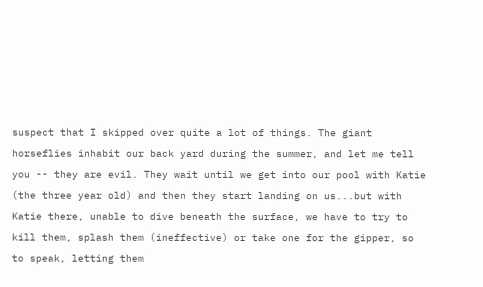suspect that I skipped over quite a lot of things. The giant horseflies inhabit our back yard during the summer, and let me tell you -- they are evil. They wait until we get into our pool with Katie (the three year old) and then they start landing on us...but with Katie there, unable to dive beneath the surface, we have to try to kill them, splash them (ineffective) or take one for the gipper, so to speak, letting them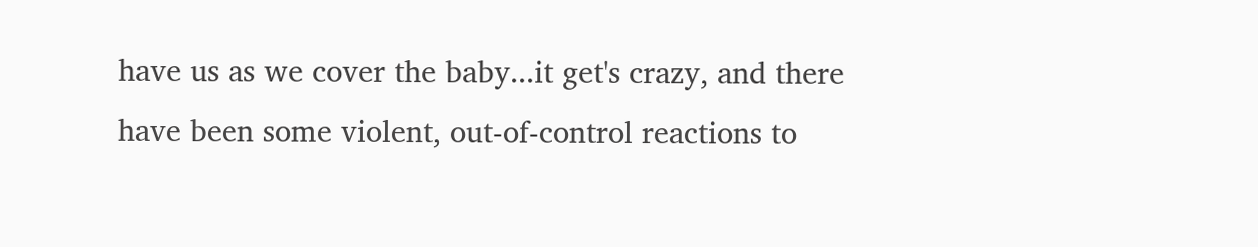have us as we cover the baby...it get's crazy, and there have been some violent, out-of-control reactions to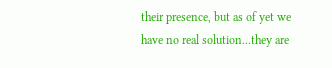their presence, but as of yet we have no real solution...they are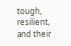tough, resilient, and their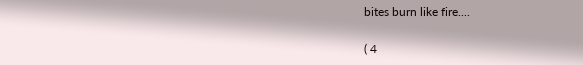bites burn like fire....

( 4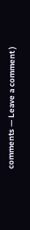comments — Leave a comment )